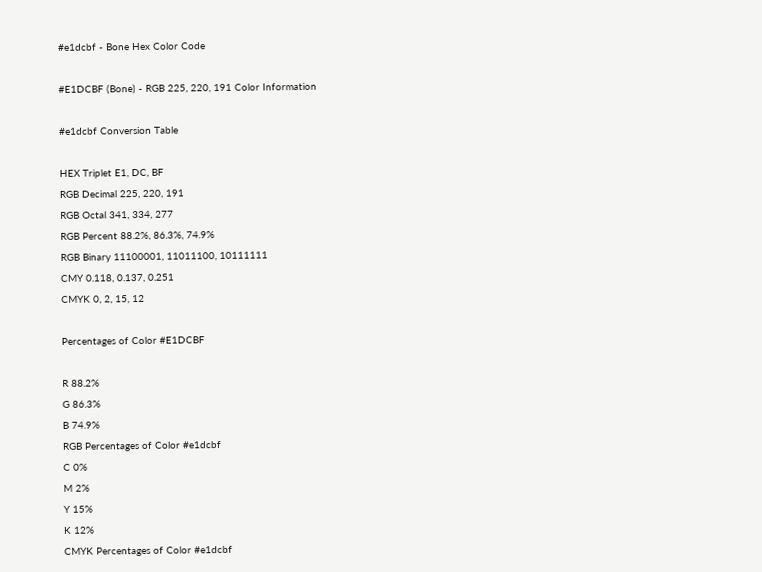#e1dcbf - Bone Hex Color Code

#E1DCBF (Bone) - RGB 225, 220, 191 Color Information

#e1dcbf Conversion Table

HEX Triplet E1, DC, BF
RGB Decimal 225, 220, 191
RGB Octal 341, 334, 277
RGB Percent 88.2%, 86.3%, 74.9%
RGB Binary 11100001, 11011100, 10111111
CMY 0.118, 0.137, 0.251
CMYK 0, 2, 15, 12

Percentages of Color #E1DCBF

R 88.2%
G 86.3%
B 74.9%
RGB Percentages of Color #e1dcbf
C 0%
M 2%
Y 15%
K 12%
CMYK Percentages of Color #e1dcbf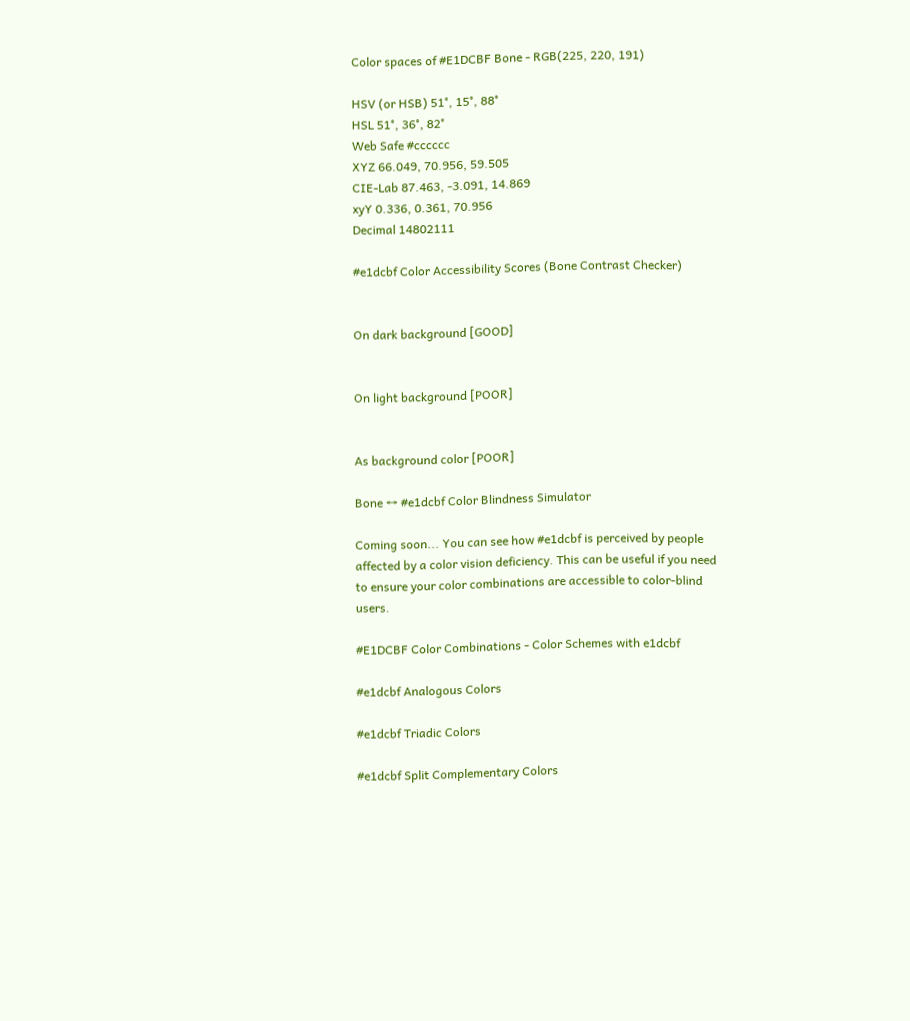Color spaces of #E1DCBF Bone - RGB(225, 220, 191)

HSV (or HSB) 51°, 15°, 88°
HSL 51°, 36°, 82°
Web Safe #cccccc
XYZ 66.049, 70.956, 59.505
CIE-Lab 87.463, -3.091, 14.869
xyY 0.336, 0.361, 70.956
Decimal 14802111

#e1dcbf Color Accessibility Scores (Bone Contrast Checker)


On dark background [GOOD]


On light background [POOR]


As background color [POOR]

Bone ↔ #e1dcbf Color Blindness Simulator

Coming soon... You can see how #e1dcbf is perceived by people affected by a color vision deficiency. This can be useful if you need to ensure your color combinations are accessible to color-blind users.

#E1DCBF Color Combinations - Color Schemes with e1dcbf

#e1dcbf Analogous Colors

#e1dcbf Triadic Colors

#e1dcbf Split Complementary Colors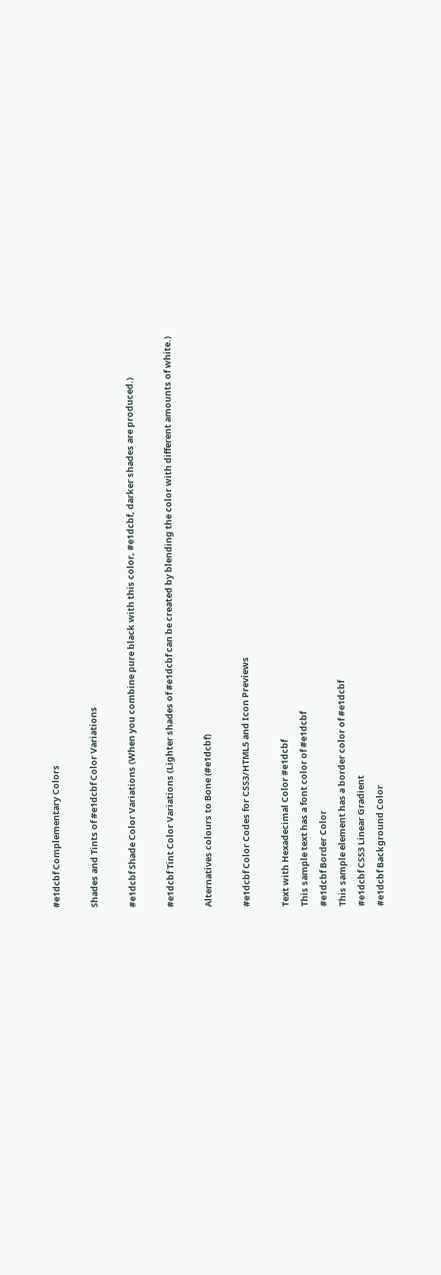#e1dcbf Complementary Colors

Shades and Tints of #e1dcbf Color Variations

#e1dcbf Shade Color Variations (When you combine pure black with this color, #e1dcbf, darker shades are produced.)

#e1dcbf Tint Color Variations (Lighter shades of #e1dcbf can be created by blending the color with different amounts of white.)

Alternatives colours to Bone (#e1dcbf)

#e1dcbf Color Codes for CSS3/HTML5 and Icon Previews

Text with Hexadecimal Color #e1dcbf
This sample text has a font color of #e1dcbf
#e1dcbf Border Color
This sample element has a border color of #e1dcbf
#e1dcbf CSS3 Linear Gradient
#e1dcbf Background Color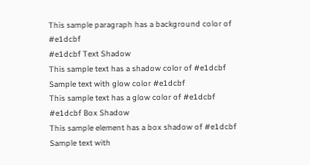This sample paragraph has a background color of #e1dcbf
#e1dcbf Text Shadow
This sample text has a shadow color of #e1dcbf
Sample text with glow color #e1dcbf
This sample text has a glow color of #e1dcbf
#e1dcbf Box Shadow
This sample element has a box shadow of #e1dcbf
Sample text with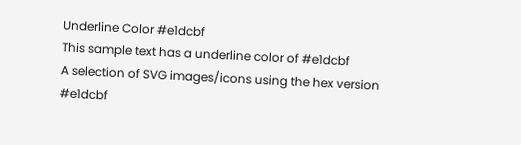Underline Color #e1dcbf
This sample text has a underline color of #e1dcbf
A selection of SVG images/icons using the hex version #e1dcbf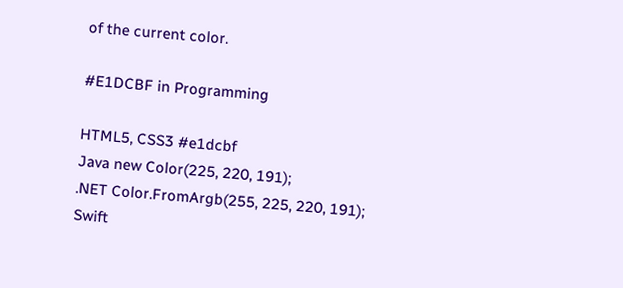of the current color.

#E1DCBF in Programming

HTML5, CSS3 #e1dcbf
Java new Color(225, 220, 191);
.NET Color.FromArgb(255, 225, 220, 191);
Swift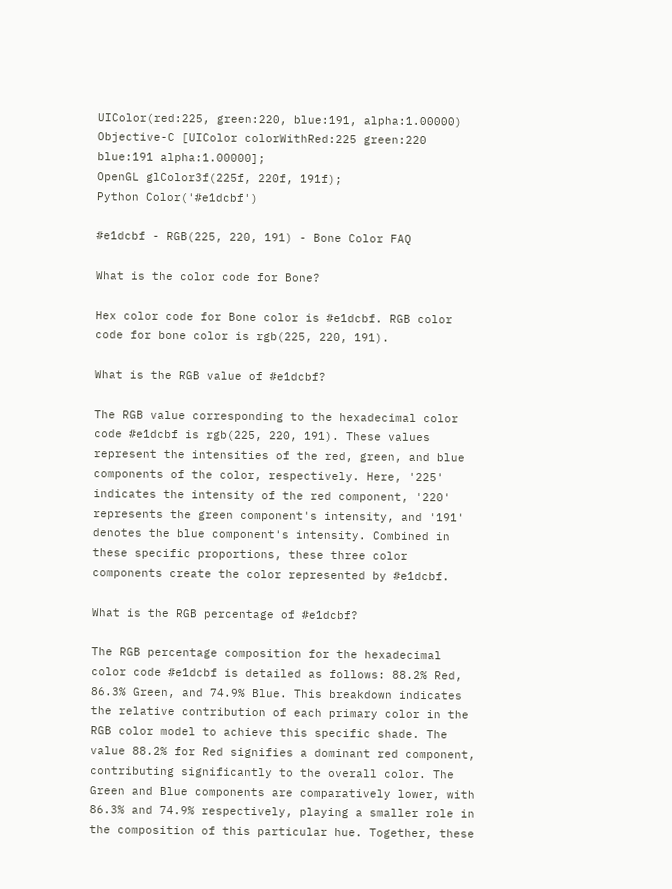UIColor(red:225, green:220, blue:191, alpha:1.00000)
Objective-C [UIColor colorWithRed:225 green:220 blue:191 alpha:1.00000];
OpenGL glColor3f(225f, 220f, 191f);
Python Color('#e1dcbf')

#e1dcbf - RGB(225, 220, 191) - Bone Color FAQ

What is the color code for Bone?

Hex color code for Bone color is #e1dcbf. RGB color code for bone color is rgb(225, 220, 191).

What is the RGB value of #e1dcbf?

The RGB value corresponding to the hexadecimal color code #e1dcbf is rgb(225, 220, 191). These values represent the intensities of the red, green, and blue components of the color, respectively. Here, '225' indicates the intensity of the red component, '220' represents the green component's intensity, and '191' denotes the blue component's intensity. Combined in these specific proportions, these three color components create the color represented by #e1dcbf.

What is the RGB percentage of #e1dcbf?

The RGB percentage composition for the hexadecimal color code #e1dcbf is detailed as follows: 88.2% Red, 86.3% Green, and 74.9% Blue. This breakdown indicates the relative contribution of each primary color in the RGB color model to achieve this specific shade. The value 88.2% for Red signifies a dominant red component, contributing significantly to the overall color. The Green and Blue components are comparatively lower, with 86.3% and 74.9% respectively, playing a smaller role in the composition of this particular hue. Together, these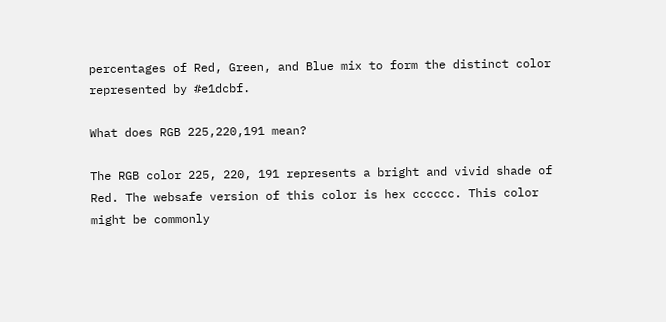percentages of Red, Green, and Blue mix to form the distinct color represented by #e1dcbf.

What does RGB 225,220,191 mean?

The RGB color 225, 220, 191 represents a bright and vivid shade of Red. The websafe version of this color is hex cccccc. This color might be commonly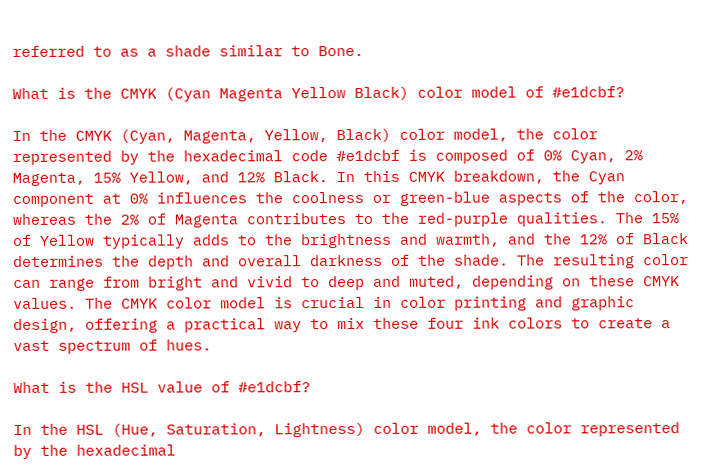referred to as a shade similar to Bone.

What is the CMYK (Cyan Magenta Yellow Black) color model of #e1dcbf?

In the CMYK (Cyan, Magenta, Yellow, Black) color model, the color represented by the hexadecimal code #e1dcbf is composed of 0% Cyan, 2% Magenta, 15% Yellow, and 12% Black. In this CMYK breakdown, the Cyan component at 0% influences the coolness or green-blue aspects of the color, whereas the 2% of Magenta contributes to the red-purple qualities. The 15% of Yellow typically adds to the brightness and warmth, and the 12% of Black determines the depth and overall darkness of the shade. The resulting color can range from bright and vivid to deep and muted, depending on these CMYK values. The CMYK color model is crucial in color printing and graphic design, offering a practical way to mix these four ink colors to create a vast spectrum of hues.

What is the HSL value of #e1dcbf?

In the HSL (Hue, Saturation, Lightness) color model, the color represented by the hexadecimal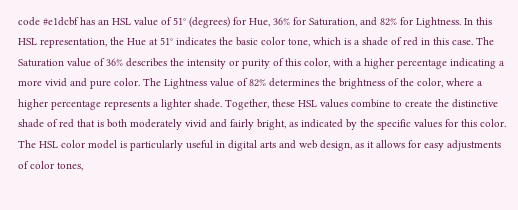code #e1dcbf has an HSL value of 51° (degrees) for Hue, 36% for Saturation, and 82% for Lightness. In this HSL representation, the Hue at 51° indicates the basic color tone, which is a shade of red in this case. The Saturation value of 36% describes the intensity or purity of this color, with a higher percentage indicating a more vivid and pure color. The Lightness value of 82% determines the brightness of the color, where a higher percentage represents a lighter shade. Together, these HSL values combine to create the distinctive shade of red that is both moderately vivid and fairly bright, as indicated by the specific values for this color. The HSL color model is particularly useful in digital arts and web design, as it allows for easy adjustments of color tones,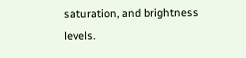saturation, and brightness levels.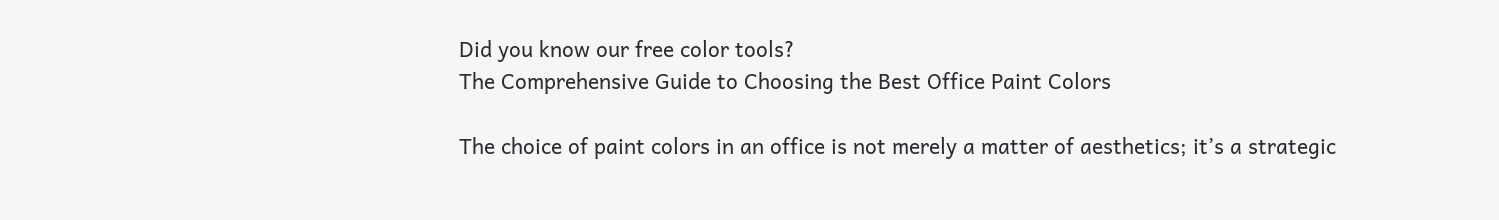Did you know our free color tools?
The Comprehensive Guide to Choosing the Best Office Paint Colors

The choice of paint colors in an office is not merely a matter of aesthetics; it’s a strategic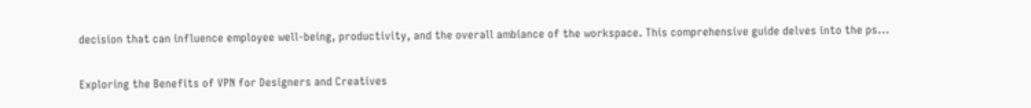decision that can influence employee well-being, productivity, and the overall ambiance of the workspace. This comprehensive guide delves into the ps...

Exploring the Benefits of VPN for Designers and Creatives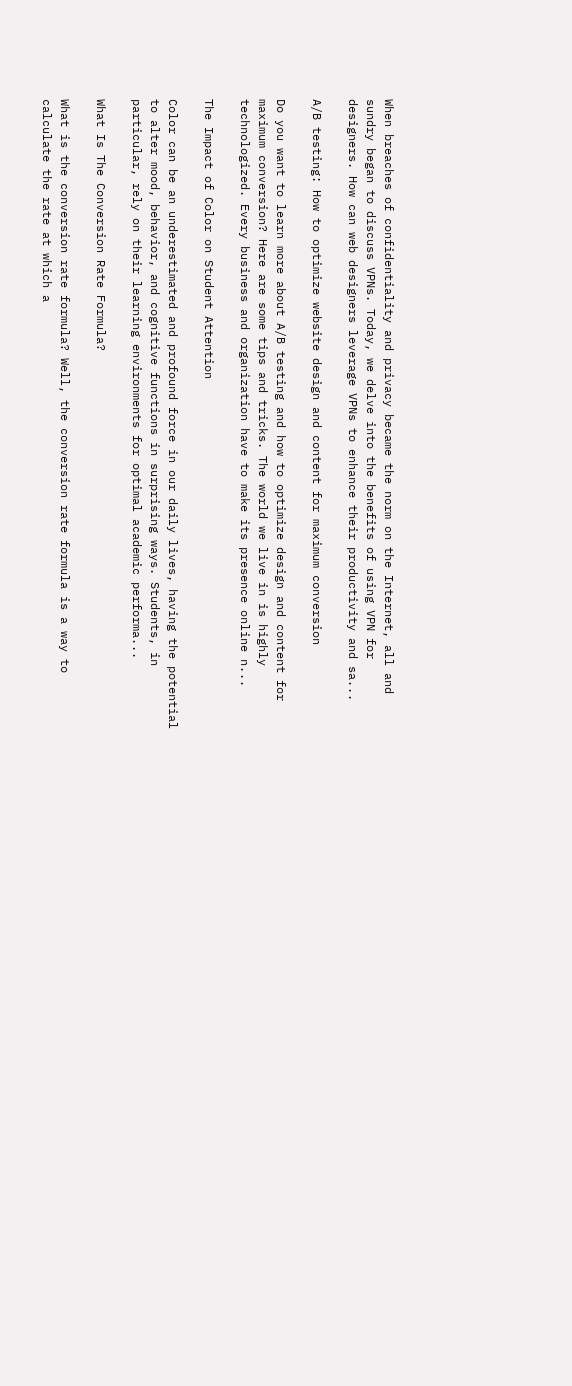When breaches of confidentiality and privacy became the norm on the Internet, all and sundry began to discuss VPNs. Today, we delve into the benefits of using VPN for designers. How can web designers leverage VPNs to enhance their productivity and sa...

A/B testing: How to optimize website design and content for maximum conversion

Do you want to learn more about A/B testing and how to optimize design and content for maximum conversion? Here are some tips and tricks. The world we live in is highly technologized. Every business and organization have to make its presence online n...

The Impact of Color on Student Attention

Color can be an underestimated and profound force in our daily lives, having the potential to alter mood, behavior, and cognitive functions in surprising ways. Students, in particular, rely on their learning environments for optimal academic performa...

What Is The Conversion Rate Formula?

What is the conversion rate formula? Well, the conversion rate formula is a way to calculate the rate at which a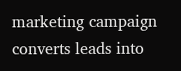marketing campaign converts leads into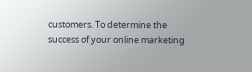customers. To determine the success of your online marketing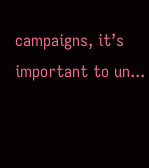campaigns, it’s important to un...